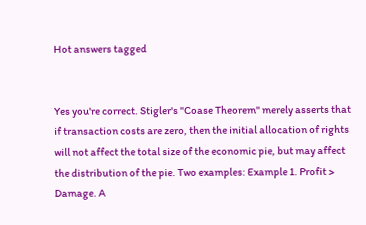Hot answers tagged


Yes you're correct. Stigler's "Coase Theorem" merely asserts that if transaction costs are zero, then the initial allocation of rights will not affect the total size of the economic pie, but may affect the distribution of the pie. Two examples: Example 1. Profit > Damage. A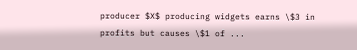producer $X$ producing widgets earns \$3 in profits but causes \$1 of ...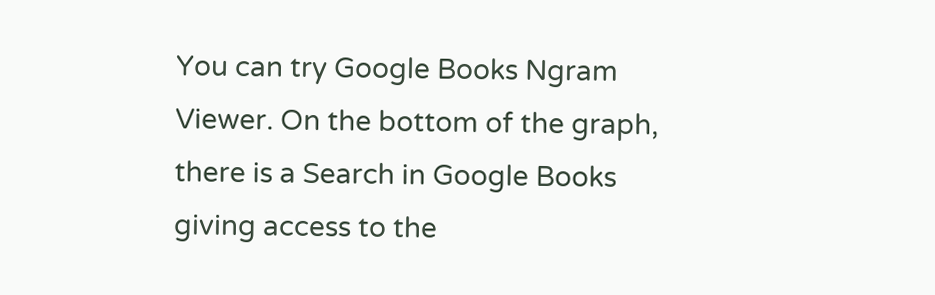You can try Google Books Ngram Viewer. On the bottom of the graph, there is a Search in Google Books giving access to the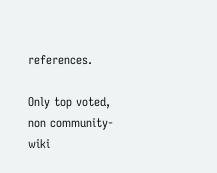references.

Only top voted, non community-wiki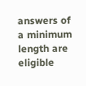answers of a minimum length are eligible